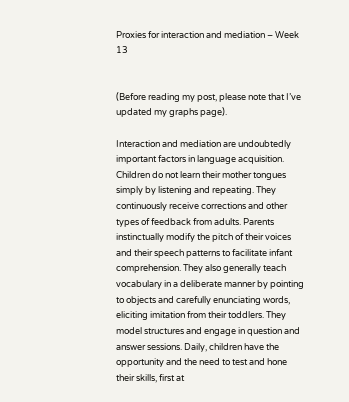Proxies for interaction and mediation – Week 13


(Before reading my post, please note that I’ve updated my graphs page).

Interaction and mediation are undoubtedly important factors in language acquisition. Children do not learn their mother tongues simply by listening and repeating. They continuously receive corrections and other types of feedback from adults. Parents instinctually modify the pitch of their voices and their speech patterns to facilitate infant comprehension. They also generally teach vocabulary in a deliberate manner by pointing to objects and carefully enunciating words, eliciting imitation from their toddlers. They model structures and engage in question and answer sessions. Daily, children have the opportunity and the need to test and hone their skills, first at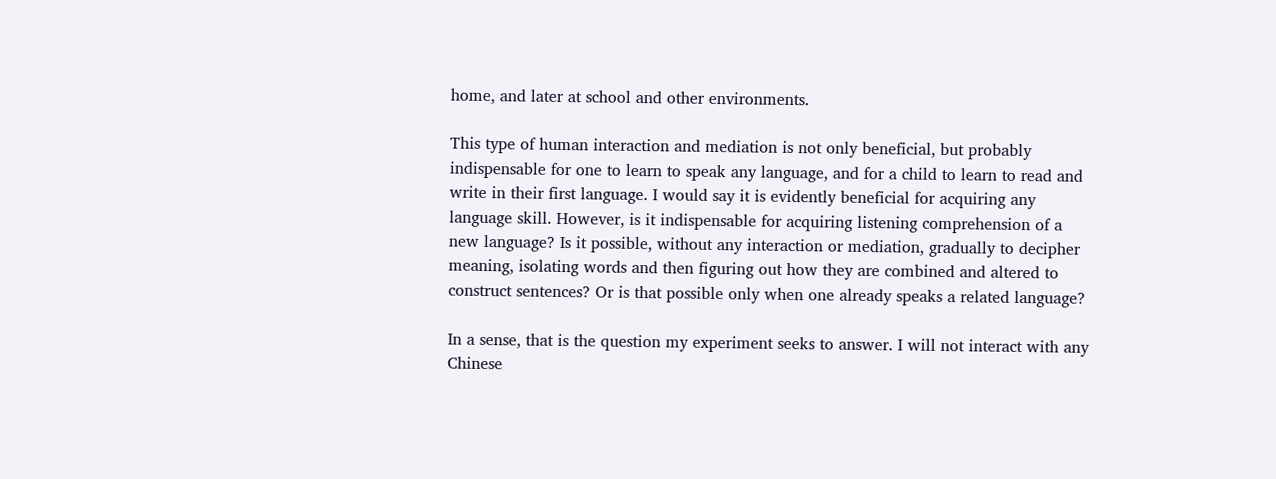home, and later at school and other environments.

This type of human interaction and mediation is not only beneficial, but probably indispensable for one to learn to speak any language, and for a child to learn to read and write in their first language. I would say it is evidently beneficial for acquiring any language skill. However, is it indispensable for acquiring listening comprehension of a new language? Is it possible, without any interaction or mediation, gradually to decipher meaning, isolating words and then figuring out how they are combined and altered to construct sentences? Or is that possible only when one already speaks a related language?

In a sense, that is the question my experiment seeks to answer. I will not interact with any Chinese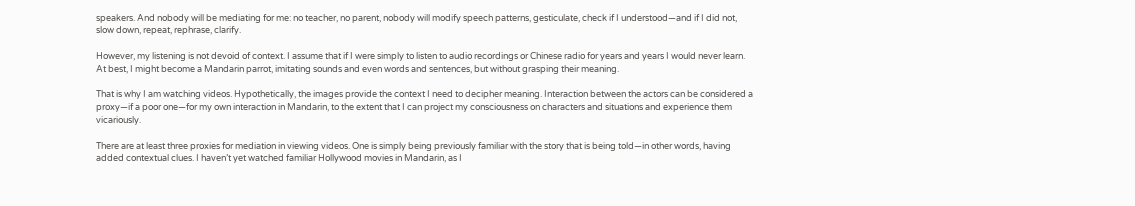speakers. And nobody will be mediating for me: no teacher, no parent, nobody will modify speech patterns, gesticulate, check if I understood—and if I did not, slow down, repeat, rephrase, clarify.

However, my listening is not devoid of context. I assume that if I were simply to listen to audio recordings or Chinese radio for years and years I would never learn. At best, I might become a Mandarin parrot, imitating sounds and even words and sentences, but without grasping their meaning.

That is why I am watching videos. Hypothetically, the images provide the context I need to decipher meaning. Interaction between the actors can be considered a proxy—if a poor one—for my own interaction in Mandarin, to the extent that I can project my consciousness on characters and situations and experience them vicariously.

There are at least three proxies for mediation in viewing videos. One is simply being previously familiar with the story that is being told—in other words, having added contextual clues. I haven’t yet watched familiar Hollywood movies in Mandarin, as I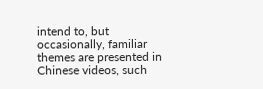intend to, but occasionally, familiar themes are presented in Chinese videos, such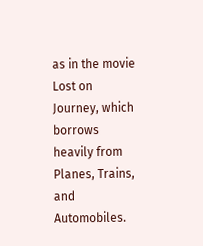as in the movie Lost on Journey, which borrows heavily from Planes, Trains, and Automobiles.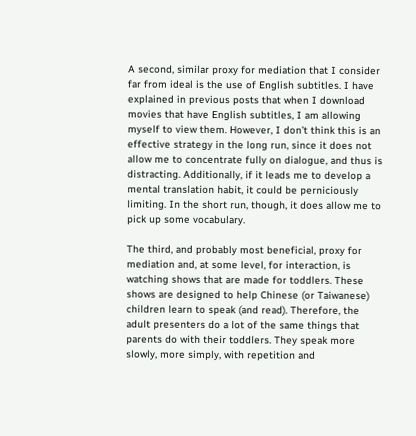A second, similar proxy for mediation that I consider far from ideal is the use of English subtitles. I have explained in previous posts that when I download movies that have English subtitles, I am allowing myself to view them. However, I don’t think this is an effective strategy in the long run, since it does not allow me to concentrate fully on dialogue, and thus is distracting. Additionally, if it leads me to develop a mental translation habit, it could be perniciously limiting. In the short run, though, it does allow me to pick up some vocabulary.

The third, and probably most beneficial, proxy for mediation and, at some level, for interaction, is watching shows that are made for toddlers. These shows are designed to help Chinese (or Taiwanese) children learn to speak (and read). Therefore, the adult presenters do a lot of the same things that parents do with their toddlers. They speak more slowly, more simply, with repetition and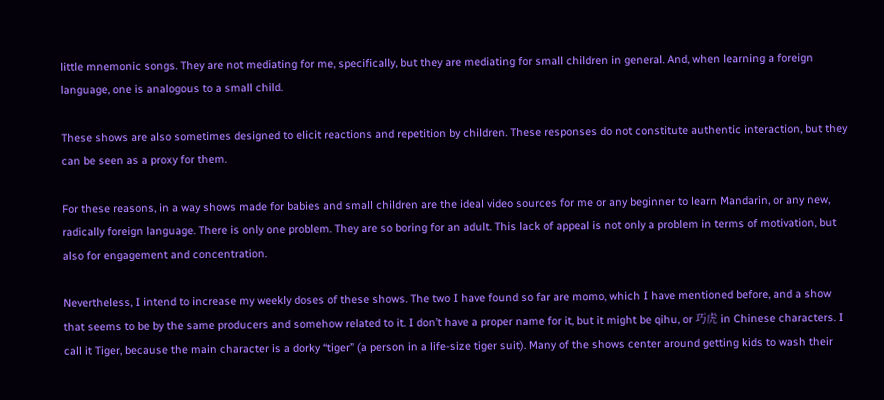little mnemonic songs. They are not mediating for me, specifically, but they are mediating for small children in general. And, when learning a foreign language, one is analogous to a small child.

These shows are also sometimes designed to elicit reactions and repetition by children. These responses do not constitute authentic interaction, but they can be seen as a proxy for them.

For these reasons, in a way shows made for babies and small children are the ideal video sources for me or any beginner to learn Mandarin, or any new, radically foreign language. There is only one problem. They are so boring for an adult. This lack of appeal is not only a problem in terms of motivation, but also for engagement and concentration.

Nevertheless, I intend to increase my weekly doses of these shows. The two I have found so far are momo, which I have mentioned before, and a show that seems to be by the same producers and somehow related to it. I don’t have a proper name for it, but it might be qihu, or 巧虎 in Chinese characters. I call it Tiger, because the main character is a dorky “tiger” (a person in a life-size tiger suit). Many of the shows center around getting kids to wash their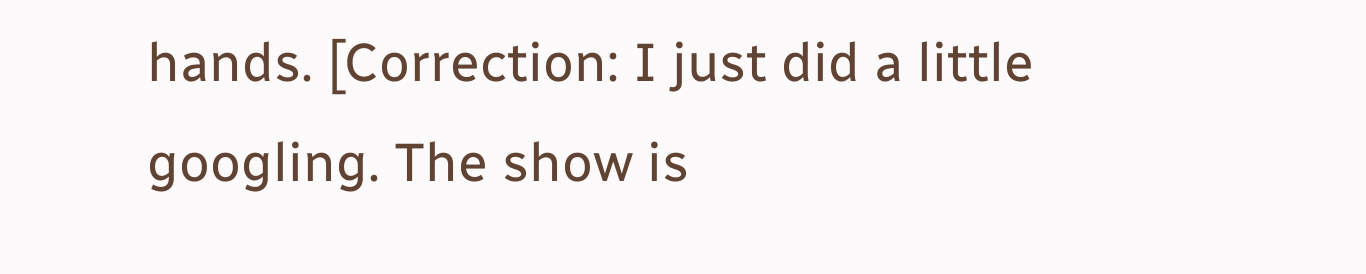hands. [Correction: I just did a little googling. The show is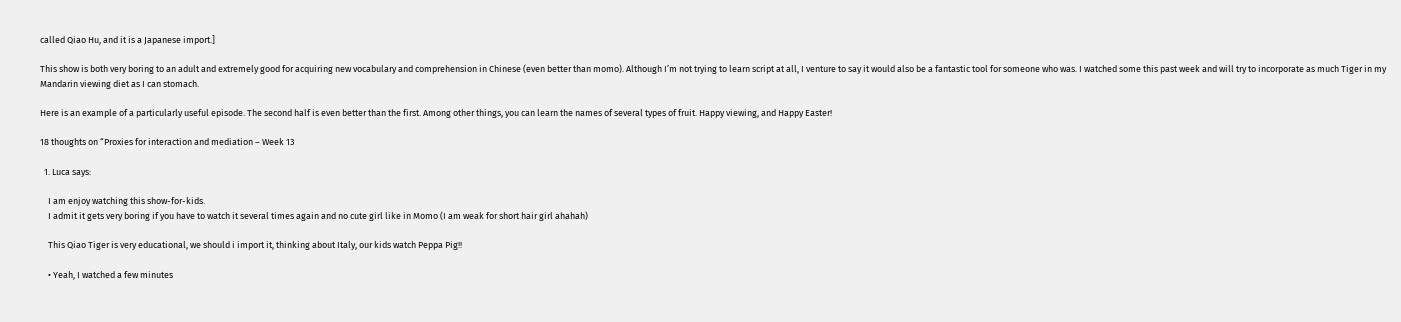called Qiao Hu, and it is a Japanese import.]

This show is both very boring to an adult and extremely good for acquiring new vocabulary and comprehension in Chinese (even better than momo). Although I’m not trying to learn script at all, I venture to say it would also be a fantastic tool for someone who was. I watched some this past week and will try to incorporate as much Tiger in my Mandarin viewing diet as I can stomach.

Here is an example of a particularly useful episode. The second half is even better than the first. Among other things, you can learn the names of several types of fruit. Happy viewing, and Happy Easter!

18 thoughts on “Proxies for interaction and mediation – Week 13

  1. Luca says:

    I am enjoy watching this show-for-kids.
    I admit it gets very boring if you have to watch it several times again and no cute girl like in Momo (I am weak for short hair girl ahahah)

    This Qiao Tiger is very educational, we should i import it, thinking about Italy, our kids watch Peppa Pig!!

    • Yeah, I watched a few minutes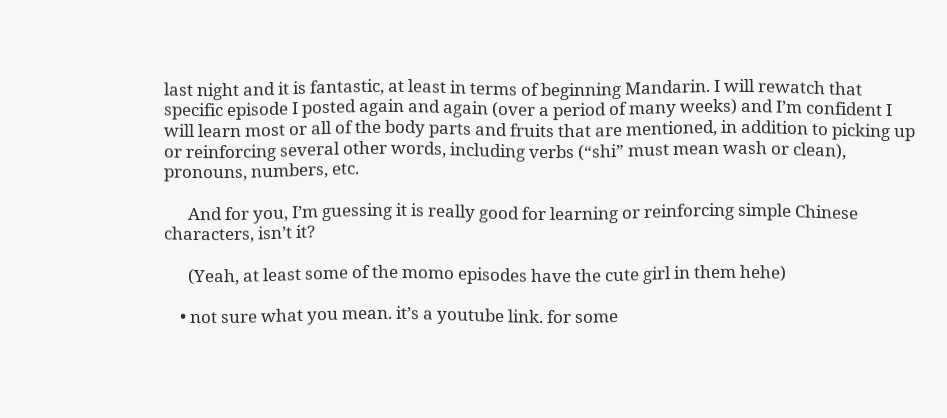last night and it is fantastic, at least in terms of beginning Mandarin. I will rewatch that specific episode I posted again and again (over a period of many weeks) and I’m confident I will learn most or all of the body parts and fruits that are mentioned, in addition to picking up or reinforcing several other words, including verbs (“shi” must mean wash or clean), pronouns, numbers, etc.

      And for you, I’m guessing it is really good for learning or reinforcing simple Chinese characters, isn’t it?

      (Yeah, at least some of the momo episodes have the cute girl in them hehe)

    • not sure what you mean. it’s a youtube link. for some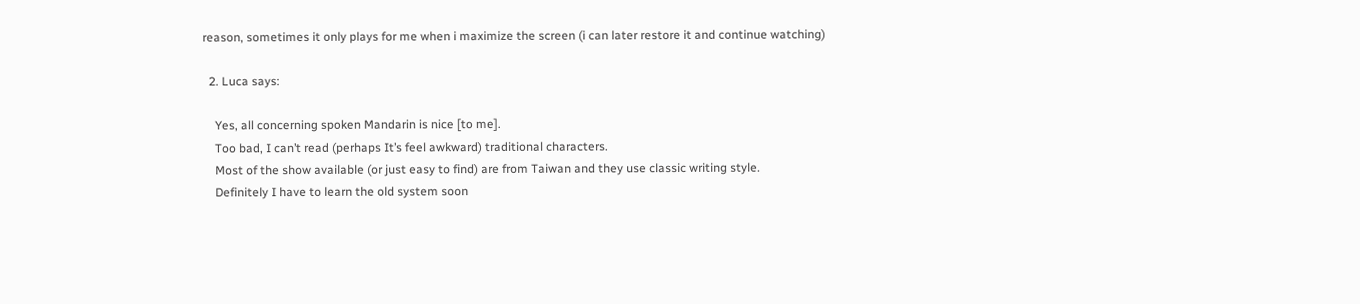reason, sometimes it only plays for me when i maximize the screen (i can later restore it and continue watching)

  2. Luca says:

    Yes, all concerning spoken Mandarin is nice [to me].
    Too bad, I can’t read (perhaps It’s feel awkward) traditional characters.
    Most of the show available (or just easy to find) are from Taiwan and they use classic writing style.
    Definitely I have to learn the old system soon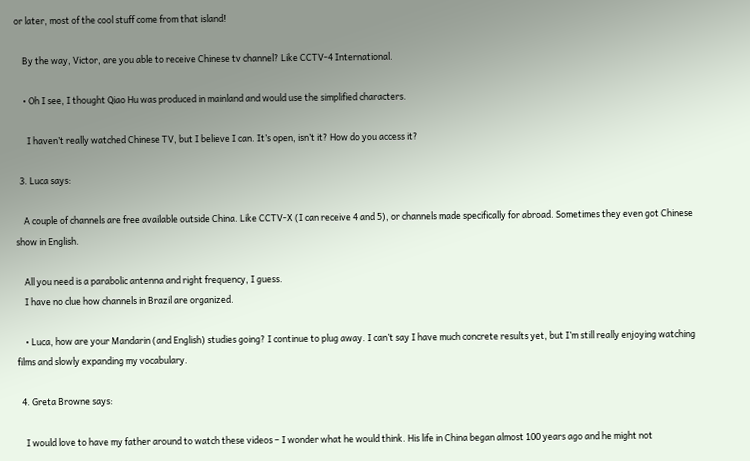or later, most of the cool stuff come from that island!

    By the way, Victor, are you able to receive Chinese tv channel? Like CCTV-4 International.

    • Oh I see, I thought Qiao Hu was produced in mainland and would use the simplified characters.

      I haven’t really watched Chinese TV, but I believe I can. It’s open, isn’t it? How do you access it?

  3. Luca says:

    A couple of channels are free available outside China. Like CCTV-X (I can receive 4 and 5), or channels made specifically for abroad. Sometimes they even got Chinese show in English.

    All you need is a parabolic antenna and right frequency, I guess.
    I have no clue how channels in Brazil are organized.

    • Luca, how are your Mandarin (and English) studies going? I continue to plug away. I can’t say I have much concrete results yet, but I’m still really enjoying watching films and slowly expanding my vocabulary.

  4. Greta Browne says:

    I would love to have my father around to watch these videos – I wonder what he would think. His life in China began almost 100 years ago and he might not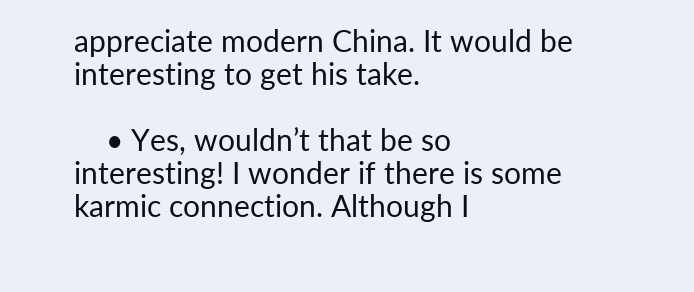appreciate modern China. It would be interesting to get his take.

    • Yes, wouldn’t that be so interesting! I wonder if there is some karmic connection. Although I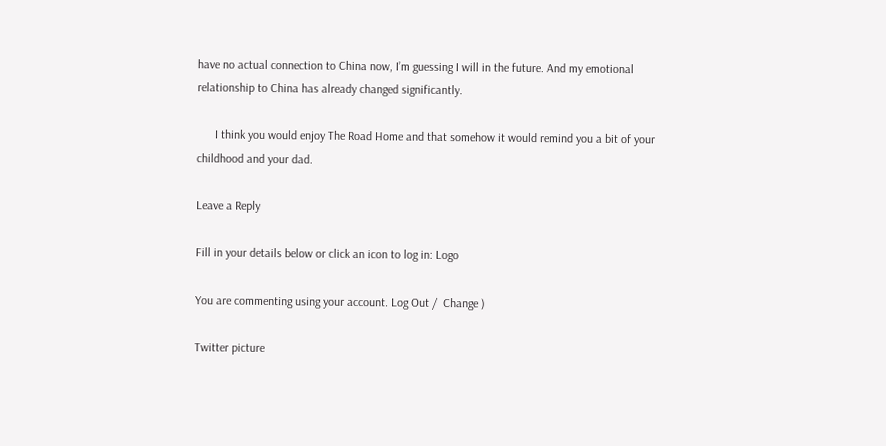have no actual connection to China now, I’m guessing I will in the future. And my emotional relationship to China has already changed significantly.

      I think you would enjoy The Road Home and that somehow it would remind you a bit of your childhood and your dad.

Leave a Reply

Fill in your details below or click an icon to log in: Logo

You are commenting using your account. Log Out /  Change )

Twitter picture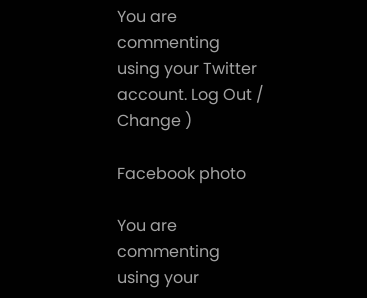You are commenting using your Twitter account. Log Out /  Change )

Facebook photo

You are commenting using your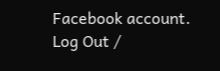Facebook account. Log Out /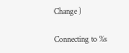Change )

Connecting to %s